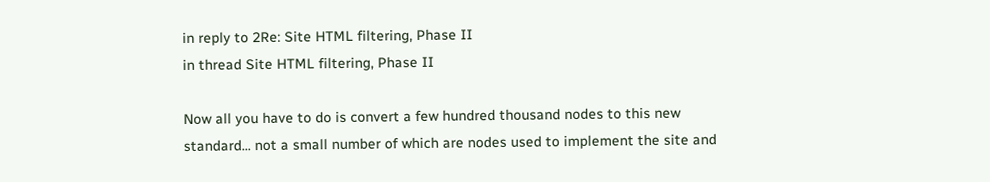in reply to 2Re: Site HTML filtering, Phase II
in thread Site HTML filtering, Phase II

Now all you have to do is convert a few hundred thousand nodes to this new standard... not a small number of which are nodes used to implement the site and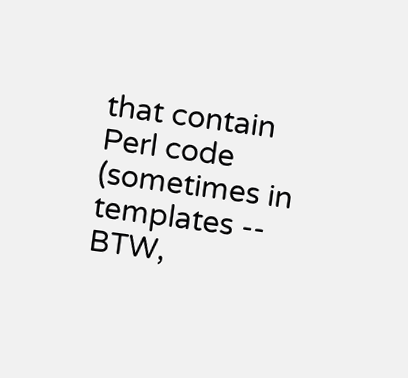that contain Perl code (sometimes in templates -- BTW,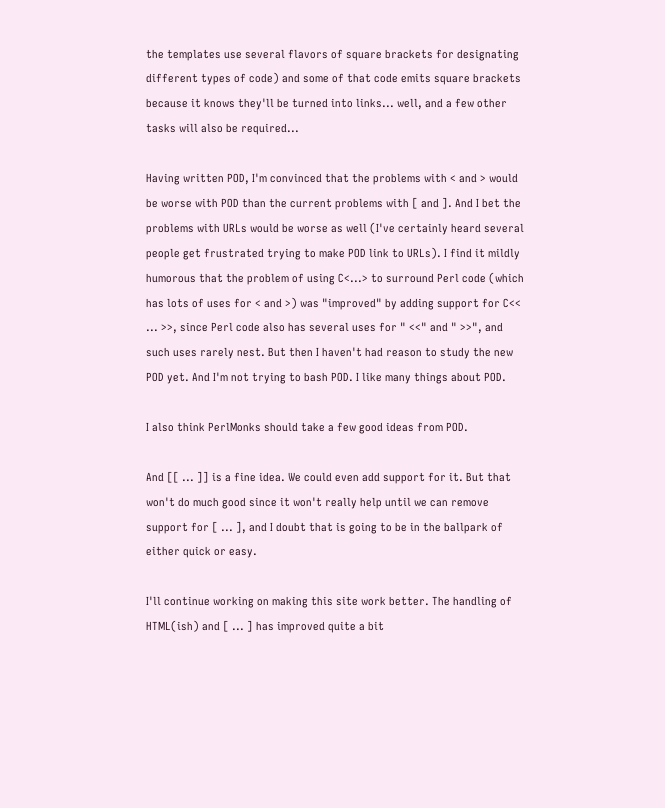the templates use several flavors of square brackets for designating different types of code) and some of that code emits square brackets because it knows they'll be turned into links... well, and a few other tasks will also be required...

Having written POD, I'm convinced that the problems with < and > would be worse with POD than the current problems with [ and ]. And I bet the problems with URLs would be worse as well (I've certainly heard several people get frustrated trying to make POD link to URLs). I find it mildly humorous that the problem of using C<...> to surround Perl code (which has lots of uses for < and >) was "improved" by adding support for C<< ... >>, since Perl code also has several uses for " <<" and " >>", and such uses rarely nest. But then I haven't had reason to study the new POD yet. And I'm not trying to bash POD. I like many things about POD.

I also think PerlMonks should take a few good ideas from POD.

And [[ ... ]] is a fine idea. We could even add support for it. But that won't do much good since it won't really help until we can remove support for [ ... ], and I doubt that is going to be in the ballpark of either quick or easy.

I'll continue working on making this site work better. The handling of HTML(ish) and [ ... ] has improved quite a bit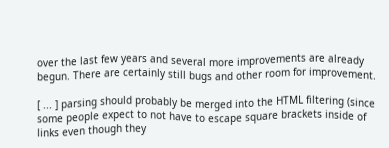over the last few years and several more improvements are already begun. There are certainly still bugs and other room for improvement.

[ ... ] parsing should probably be merged into the HTML filtering (since some people expect to not have to escape square brackets inside of links even though they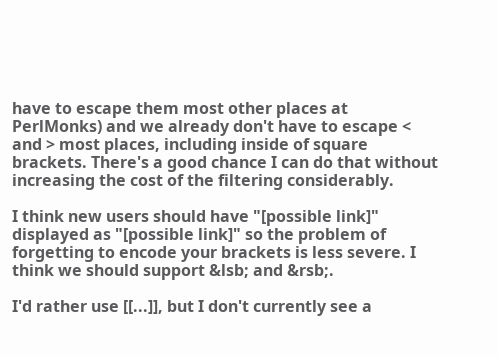have to escape them most other places at PerlMonks) and we already don't have to escape < and > most places, including inside of square brackets. There's a good chance I can do that without increasing the cost of the filtering considerably.

I think new users should have "[possible link]" displayed as "[possible link]" so the problem of forgetting to encode your brackets is less severe. I think we should support &lsb; and &rsb;.

I'd rather use [[...]], but I don't currently see a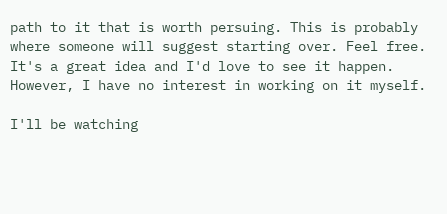path to it that is worth persuing. This is probably where someone will suggest starting over. Feel free. It's a great idea and I'd love to see it happen. However, I have no interest in working on it myself.

I'll be watching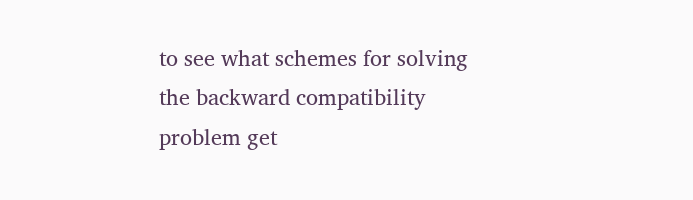to see what schemes for solving the backward compatibility problem get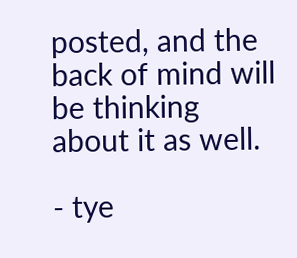posted, and the back of mind will be thinking about it as well.

- tye